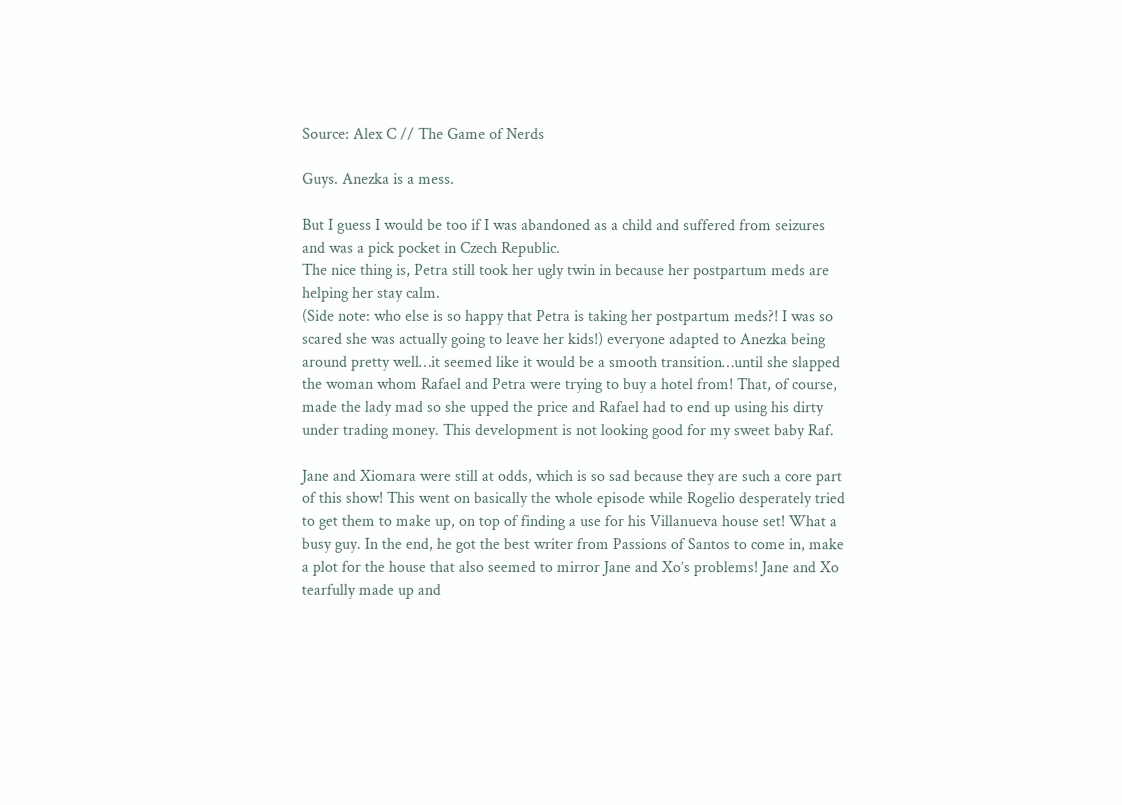Source: Alex C // The Game of Nerds

Guys. Anezka is a mess.

But I guess I would be too if I was abandoned as a child and suffered from seizures and was a pick pocket in Czech Republic.
The nice thing is, Petra still took her ugly twin in because her postpartum meds are helping her stay calm.
(Side note: who else is so happy that Petra is taking her postpartum meds?! I was so scared she was actually going to leave her kids!) everyone adapted to Anezka being around pretty well…it seemed like it would be a smooth transition…until she slapped the woman whom Rafael and Petra were trying to buy a hotel from! That, of course, made the lady mad so she upped the price and Rafael had to end up using his dirty under trading money. This development is not looking good for my sweet baby Raf.

Jane and Xiomara were still at odds, which is so sad because they are such a core part of this show! This went on basically the whole episode while Rogelio desperately tried to get them to make up, on top of finding a use for his Villanueva house set! What a busy guy. In the end, he got the best writer from Passions of Santos to come in, make a plot for the house that also seemed to mirror Jane and Xo’s problems! Jane and Xo tearfully made up and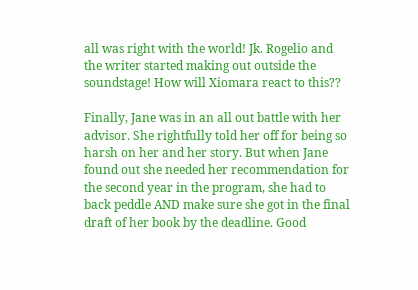all was right with the world! Jk. Rogelio and the writer started making out outside the soundstage! How will Xiomara react to this??

Finally, Jane was in an all out battle with her advisor. She rightfully told her off for being so harsh on her and her story. But when Jane found out she needed her recommendation for the second year in the program, she had to back peddle AND make sure she got in the final draft of her book by the deadline. Good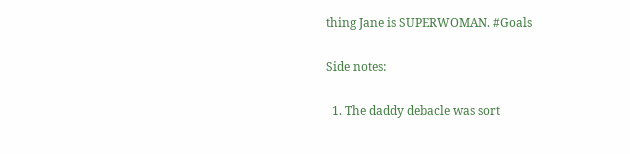thing Jane is SUPERWOMAN. #Goals

Side notes:

  1. The daddy debacle was sort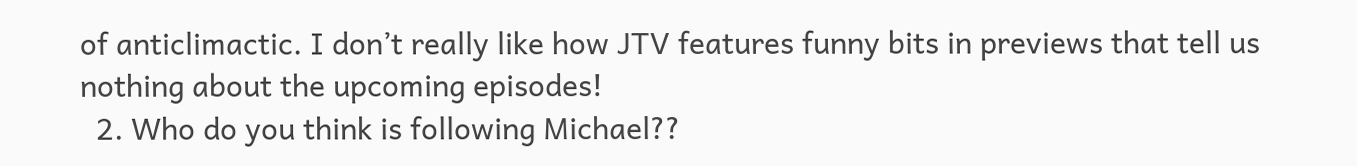of anticlimactic. I don’t really like how JTV features funny bits in previews that tell us nothing about the upcoming episodes!
  2. Who do you think is following Michael??